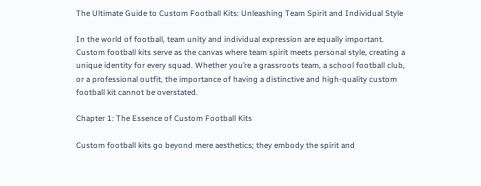The Ultimate Guide to Custom Football Kits: Unleashing Team Spirit and Individual Style

In the world of football, team unity and individual expression are equally important. Custom football kits serve as the canvas where team spirit meets personal style, creating a unique identity for every squad. Whether you’re a grassroots team, a school football club, or a professional outfit, the importance of having a distinctive and high-quality custom football kit cannot be overstated.

Chapter 1: The Essence of Custom Football Kits

Custom football kits go beyond mere aesthetics; they embody the spirit and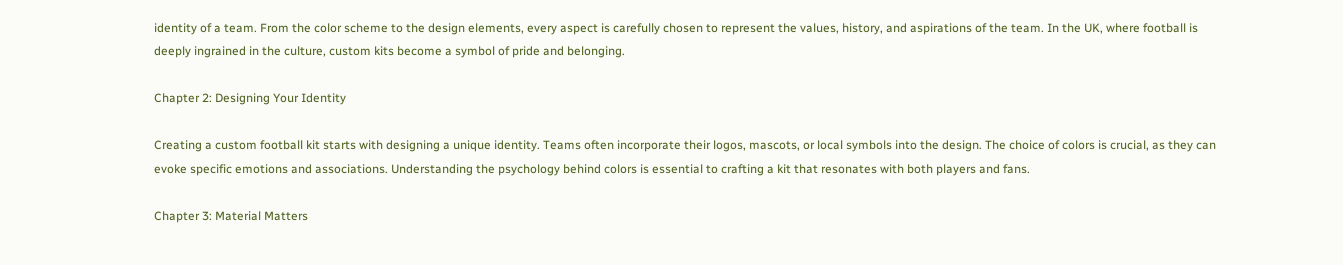identity of a team. From the color scheme to the design elements, every aspect is carefully chosen to represent the values, history, and aspirations of the team. In the UK, where football is deeply ingrained in the culture, custom kits become a symbol of pride and belonging.

Chapter 2: Designing Your Identity

Creating a custom football kit starts with designing a unique identity. Teams often incorporate their logos, mascots, or local symbols into the design. The choice of colors is crucial, as they can evoke specific emotions and associations. Understanding the psychology behind colors is essential to crafting a kit that resonates with both players and fans.

Chapter 3: Material Matters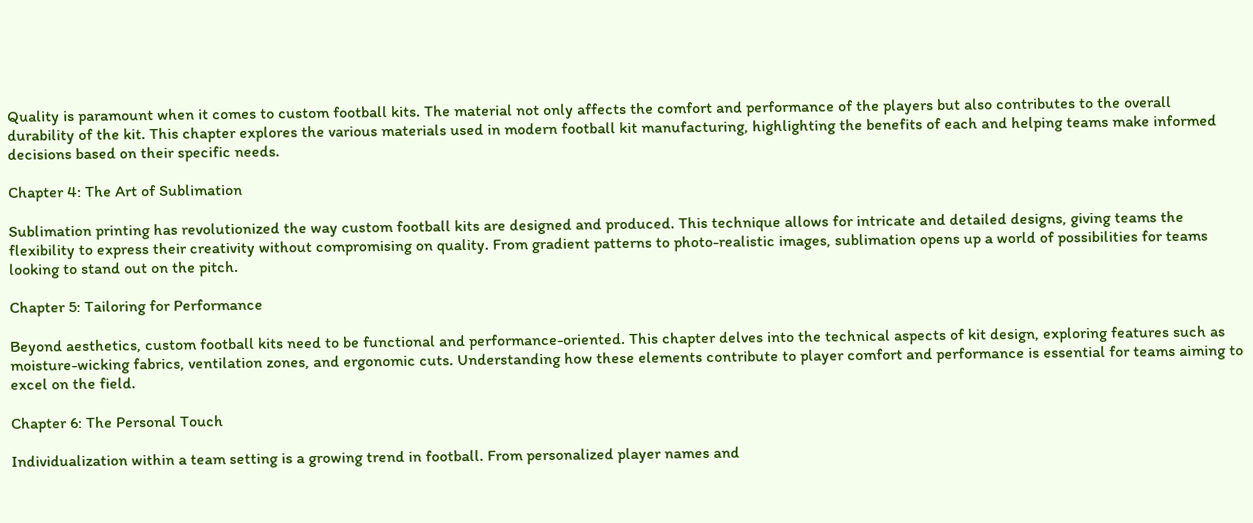Quality is paramount when it comes to custom football kits. The material not only affects the comfort and performance of the players but also contributes to the overall durability of the kit. This chapter explores the various materials used in modern football kit manufacturing, highlighting the benefits of each and helping teams make informed decisions based on their specific needs.

Chapter 4: The Art of Sublimation

Sublimation printing has revolutionized the way custom football kits are designed and produced. This technique allows for intricate and detailed designs, giving teams the flexibility to express their creativity without compromising on quality. From gradient patterns to photo-realistic images, sublimation opens up a world of possibilities for teams looking to stand out on the pitch.

Chapter 5: Tailoring for Performance

Beyond aesthetics, custom football kits need to be functional and performance-oriented. This chapter delves into the technical aspects of kit design, exploring features such as moisture-wicking fabrics, ventilation zones, and ergonomic cuts. Understanding how these elements contribute to player comfort and performance is essential for teams aiming to excel on the field.

Chapter 6: The Personal Touch

Individualization within a team setting is a growing trend in football. From personalized player names and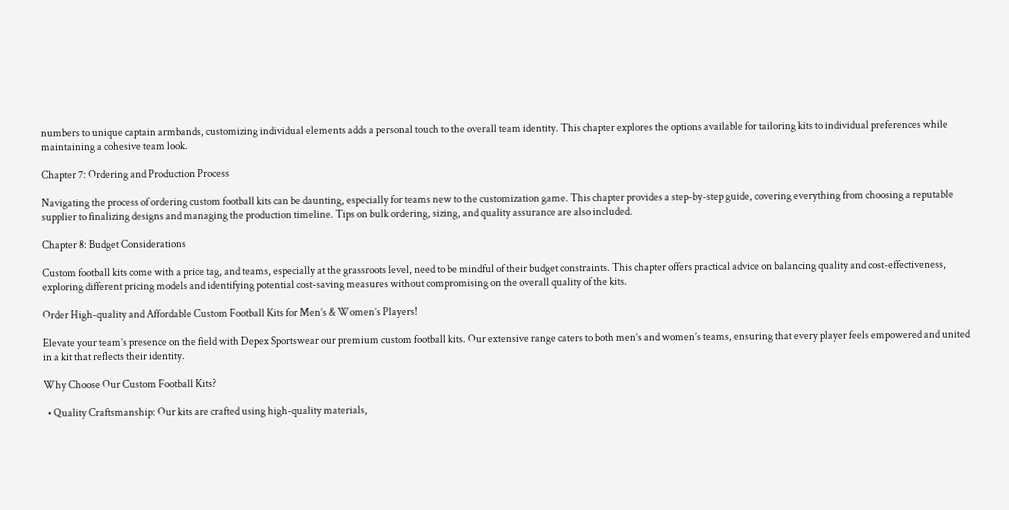numbers to unique captain armbands, customizing individual elements adds a personal touch to the overall team identity. This chapter explores the options available for tailoring kits to individual preferences while maintaining a cohesive team look.

Chapter 7: Ordering and Production Process

Navigating the process of ordering custom football kits can be daunting, especially for teams new to the customization game. This chapter provides a step-by-step guide, covering everything from choosing a reputable supplier to finalizing designs and managing the production timeline. Tips on bulk ordering, sizing, and quality assurance are also included.

Chapter 8: Budget Considerations

Custom football kits come with a price tag, and teams, especially at the grassroots level, need to be mindful of their budget constraints. This chapter offers practical advice on balancing quality and cost-effectiveness, exploring different pricing models and identifying potential cost-saving measures without compromising on the overall quality of the kits.

Order High-quality and Affordable Custom Football Kits for Men’s & Women’s Players!

Elevate your team’s presence on the field with Depex Sportswear our premium custom football kits. Our extensive range caters to both men’s and women’s teams, ensuring that every player feels empowered and united in a kit that reflects their identity.

Why Choose Our Custom Football Kits?

  • Quality Craftsmanship: Our kits are crafted using high-quality materials,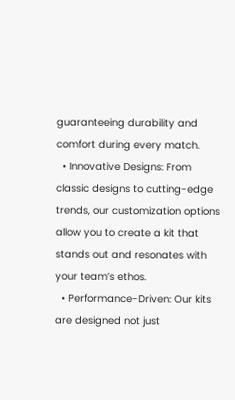guaranteeing durability and comfort during every match.
  • Innovative Designs: From classic designs to cutting-edge trends, our customization options allow you to create a kit that stands out and resonates with your team’s ethos.
  • Performance-Driven: Our kits are designed not just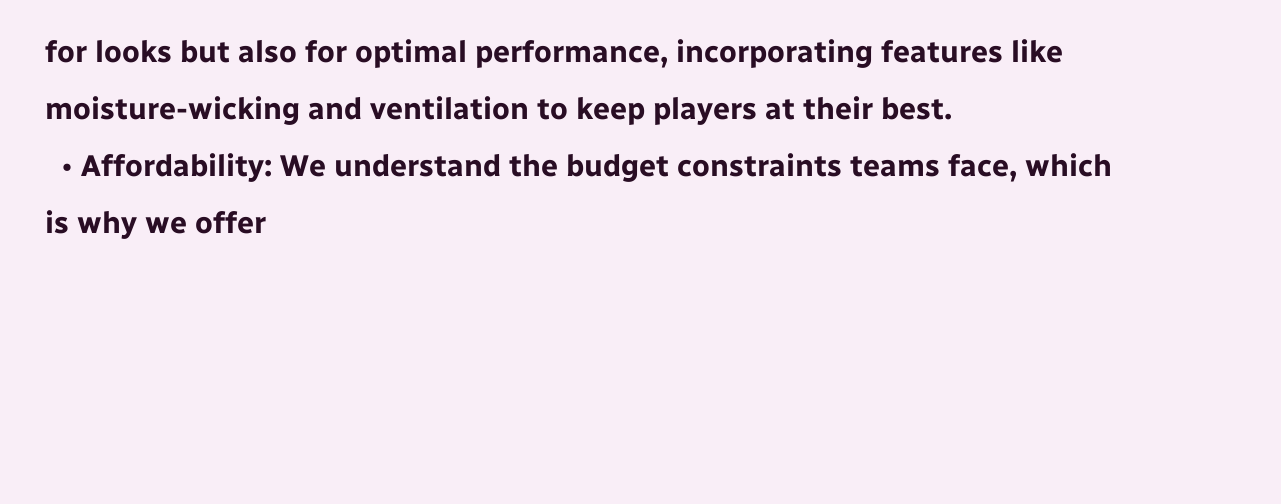for looks but also for optimal performance, incorporating features like moisture-wicking and ventilation to keep players at their best.
  • Affordability: We understand the budget constraints teams face, which is why we offer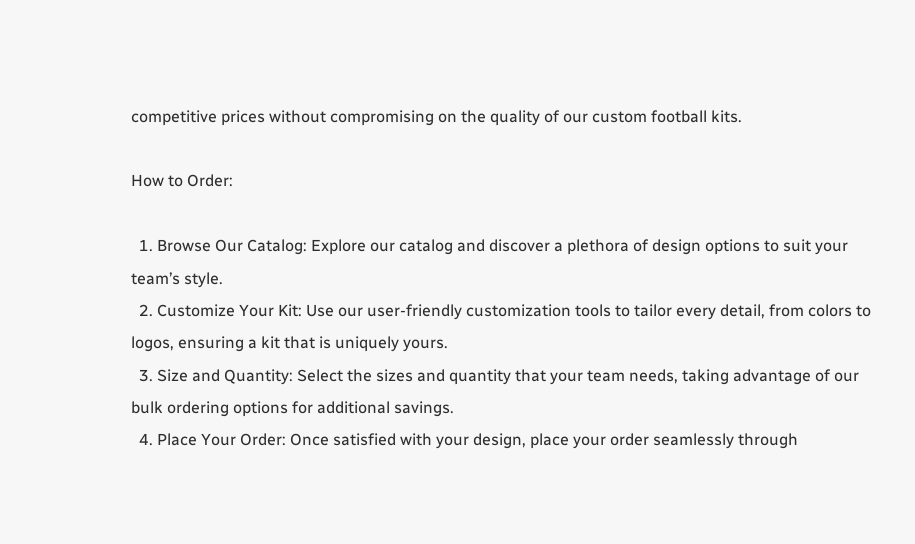competitive prices without compromising on the quality of our custom football kits.

How to Order:

  1. Browse Our Catalog: Explore our catalog and discover a plethora of design options to suit your team’s style.
  2. Customize Your Kit: Use our user-friendly customization tools to tailor every detail, from colors to logos, ensuring a kit that is uniquely yours.
  3. Size and Quantity: Select the sizes and quantity that your team needs, taking advantage of our bulk ordering options for additional savings.
  4. Place Your Order: Once satisfied with your design, place your order seamlessly through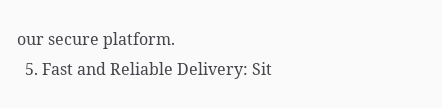our secure platform.
  5. Fast and Reliable Delivery: Sit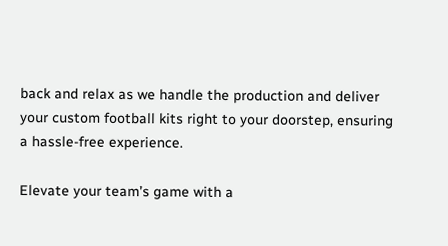back and relax as we handle the production and deliver your custom football kits right to your doorstep, ensuring a hassle-free experience.

Elevate your team’s game with a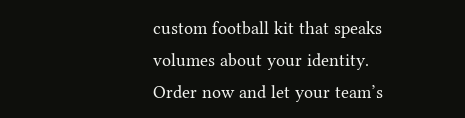custom football kit that speaks volumes about your identity. Order now and let your team’s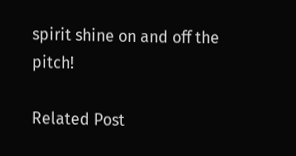spirit shine on and off the pitch!

Related Post